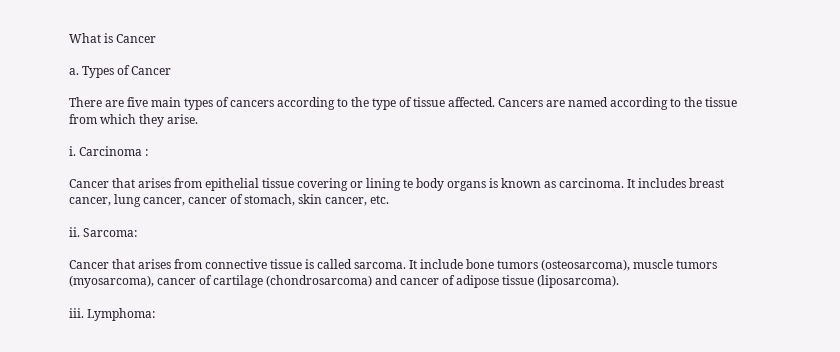What is Cancer

a. Types of Cancer

There are five main types of cancers according to the type of tissue affected. Cancers are named according to the tissue from which they arise.

i. Carcinoma :

Cancer that arises from epithelial tissue covering or lining te body organs is known as carcinoma. It includes breast cancer, lung cancer, cancer of stomach, skin cancer, etc.

ii. Sarcoma:

Cancer that arises from connective tissue is called sarcoma. It include bone tumors (osteosarcoma), muscle tumors (myosarcoma), cancer of cartilage (chondrosarcoma) and cancer of adipose tissue (liposarcoma).

iii. Lymphoma: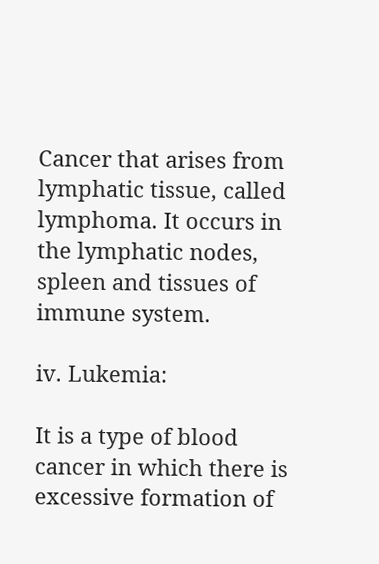Cancer that arises from lymphatic tissue, called lymphoma. It occurs in the lymphatic nodes, spleen and tissues of immune system.

iv. Lukemia:

It is a type of blood cancer in which there is excessive formation of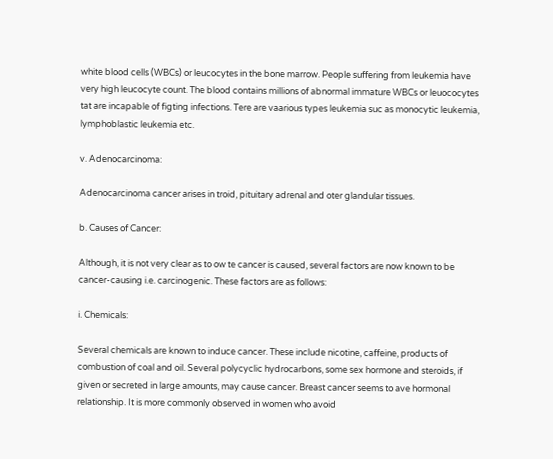white blood cells (WBCs) or leucocytes in the bone marrow. People suffering from leukemia have very high leucocyte count. The blood contains millions of abnormal immature WBCs or leuococytes tat are incapable of figting infections. Tere are vaarious types leukemia suc as monocytic leukemia, lymphoblastic leukemia etc.

v. Adenocarcinoma:

Adenocarcinoma cancer arises in troid, pituitary adrenal and oter glandular tissues.

b. Causes of Cancer:

Although, it is not very clear as to ow te cancer is caused, several factors are now known to be cancer-causing i.e. carcinogenic. These factors are as follows:

i. Chemicals:

Several chemicals are known to induce cancer. These include nicotine, caffeine, products of combustion of coal and oil. Several polycyclic hydrocarbons, some sex hormone and steroids, if given or secreted in large amounts, may cause cancer. Breast cancer seems to ave hormonal relationship. It is more commonly observed in women who avoid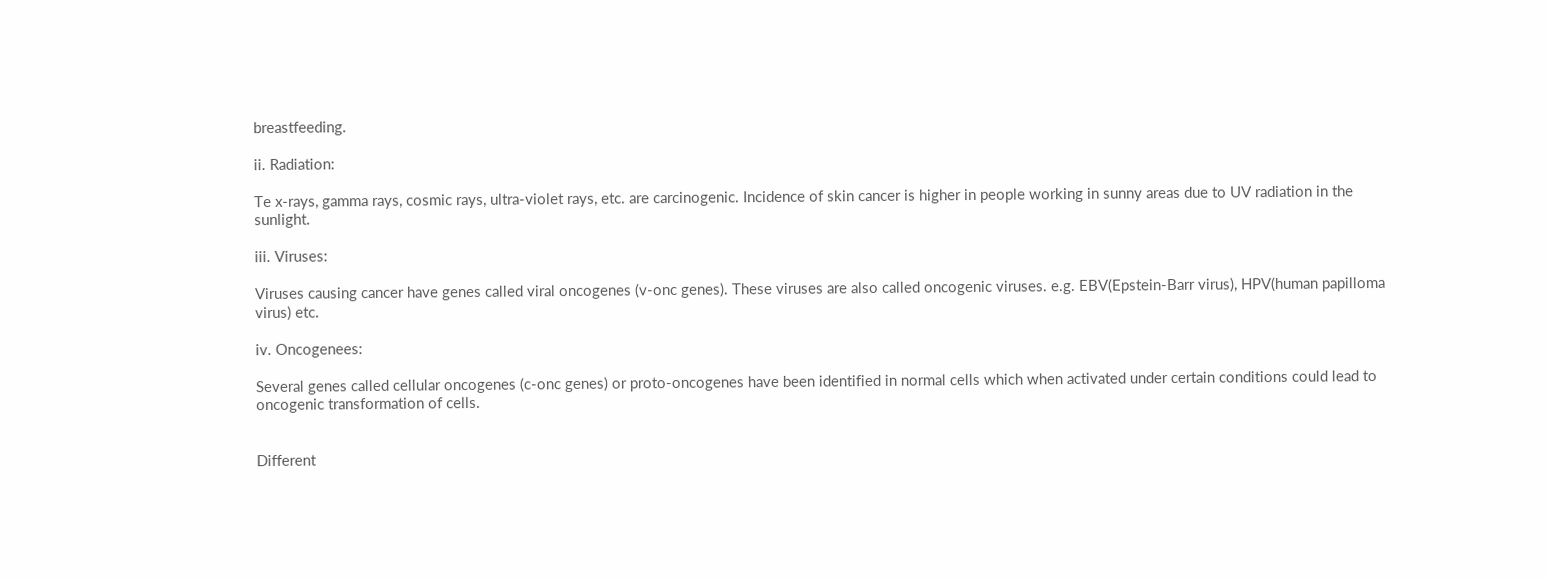breastfeeding.

ii. Radiation:

Te x-rays, gamma rays, cosmic rays, ultra-violet rays, etc. are carcinogenic. Incidence of skin cancer is higher in people working in sunny areas due to UV radiation in the sunlight.

iii. Viruses:

Viruses causing cancer have genes called viral oncogenes (v-onc genes). These viruses are also called oncogenic viruses. e.g. EBV(Epstein-Barr virus), HPV(human papilloma virus) etc.

iv. Oncogenees:

Several genes called cellular oncogenes (c-onc genes) or proto-oncogenes have been identified in normal cells which when activated under certain conditions could lead to oncogenic transformation of cells.


Different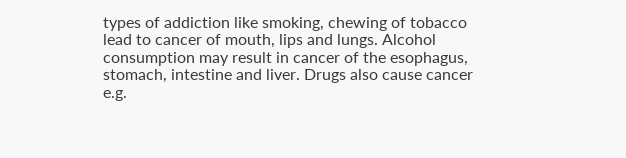types of addiction like smoking, chewing of tobacco lead to cancer of mouth, lips and lungs. Alcohol consumption may result in cancer of the esophagus, stomach, intestine and liver. Drugs also cause cancer e.g.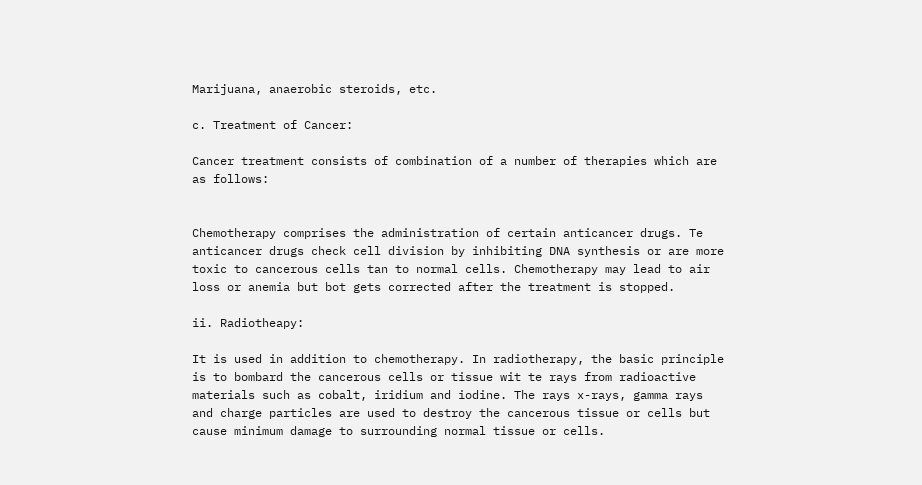Marijuana, anaerobic steroids, etc.

c. Treatment of Cancer:

Cancer treatment consists of combination of a number of therapies which are as follows:


Chemotherapy comprises the administration of certain anticancer drugs. Te anticancer drugs check cell division by inhibiting DNA synthesis or are more toxic to cancerous cells tan to normal cells. Chemotherapy may lead to air loss or anemia but bot gets corrected after the treatment is stopped.

ii. Radiotheapy:

It is used in addition to chemotherapy. In radiotherapy, the basic principle is to bombard the cancerous cells or tissue wit te rays from radioactive materials such as cobalt, iridium and iodine. The rays x-rays, gamma rays and charge particles are used to destroy the cancerous tissue or cells but cause minimum damage to surrounding normal tissue or cells.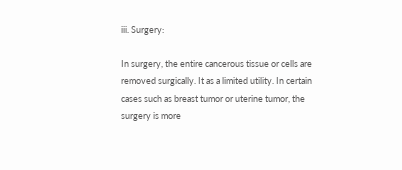iii. Surgery:

In surgery, the entire cancerous tissue or cells are removed surgically. It as a limited utility. In certain cases such as breast tumor or uterine tumor, the surgery is more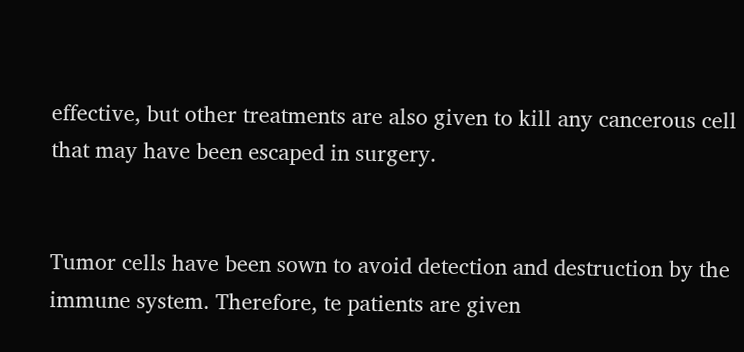effective, but other treatments are also given to kill any cancerous cell that may have been escaped in surgery.


Tumor cells have been sown to avoid detection and destruction by the immune system. Therefore, te patients are given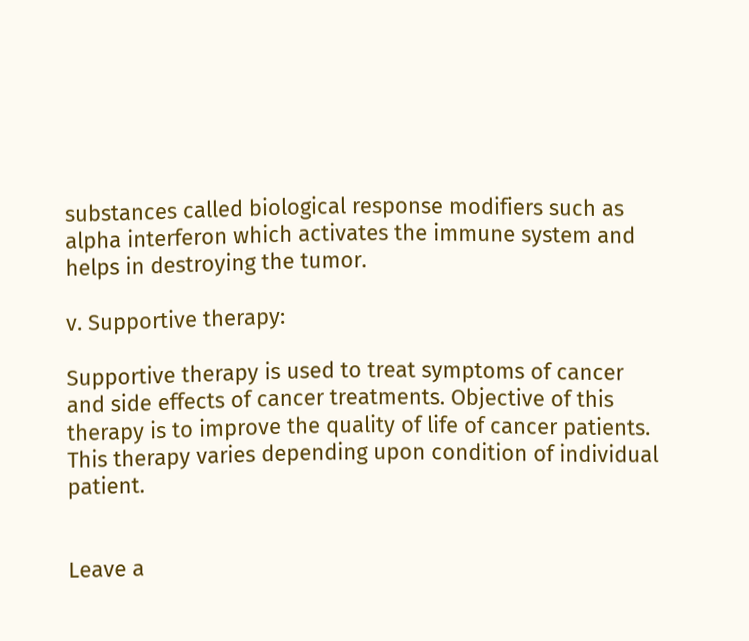substances called biological response modifiers such as alpha interferon which activates the immune system and helps in destroying the tumor.

v. Supportive therapy:

Supportive therapy is used to treat symptoms of cancer and side effects of cancer treatments. Objective of this therapy is to improve the quality of life of cancer patients. This therapy varies depending upon condition of individual patient.


Leave a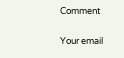Comment

Your email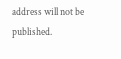address will not be published.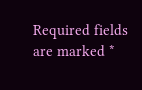Required fields are marked *